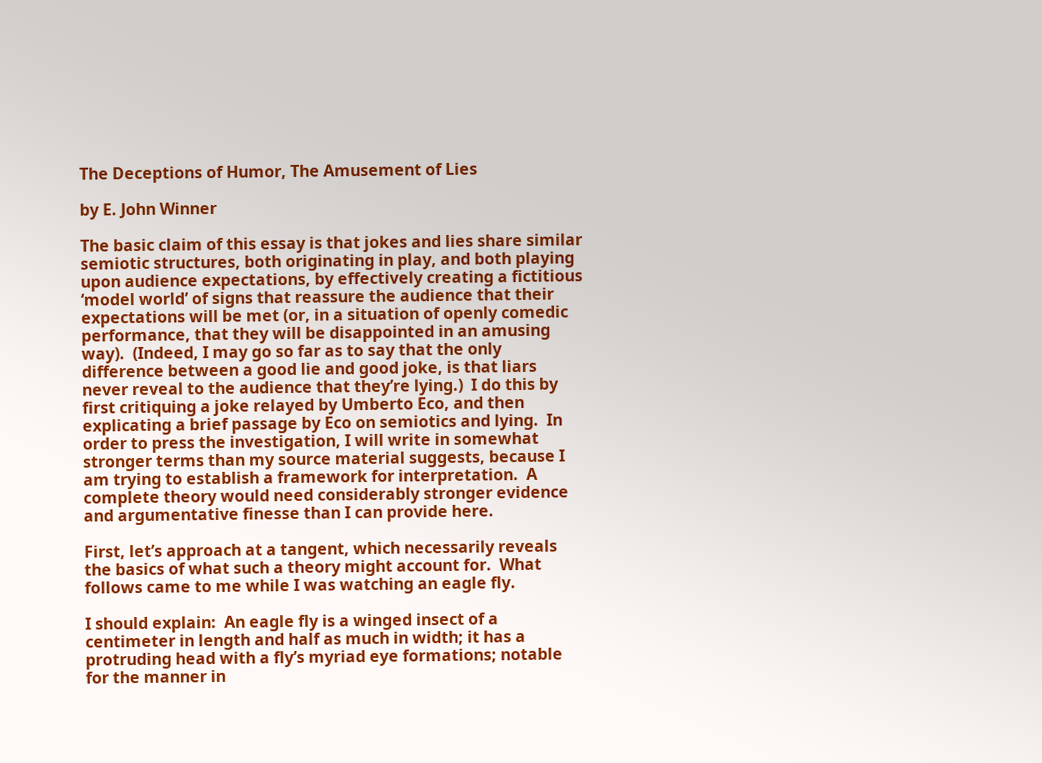The Deceptions of Humor, The Amusement of Lies

by E. John Winner

The basic claim of this essay is that jokes and lies share similar semiotic structures, both originating in play, and both playing upon audience expectations, by effectively creating a fictitious ‘model world’ of signs that reassure the audience that their expectations will be met (or, in a situation of openly comedic performance, that they will be disappointed in an amusing way).  (Indeed, I may go so far as to say that the only difference between a good lie and good joke, is that liars never reveal to the audience that they’re lying.)  I do this by first critiquing a joke relayed by Umberto Eco, and then explicating a brief passage by Eco on semiotics and lying.  In order to press the investigation, I will write in somewhat stronger terms than my source material suggests, because I am trying to establish a framework for interpretation.  A complete theory would need considerably stronger evidence and argumentative finesse than I can provide here.

First, let’s approach at a tangent, which necessarily reveals the basics of what such a theory might account for.  What follows came to me while I was watching an eagle fly.

I should explain:  An eagle fly is a winged insect of a centimeter in length and half as much in width; it has a protruding head with a fly’s myriad eye formations; notable for the manner in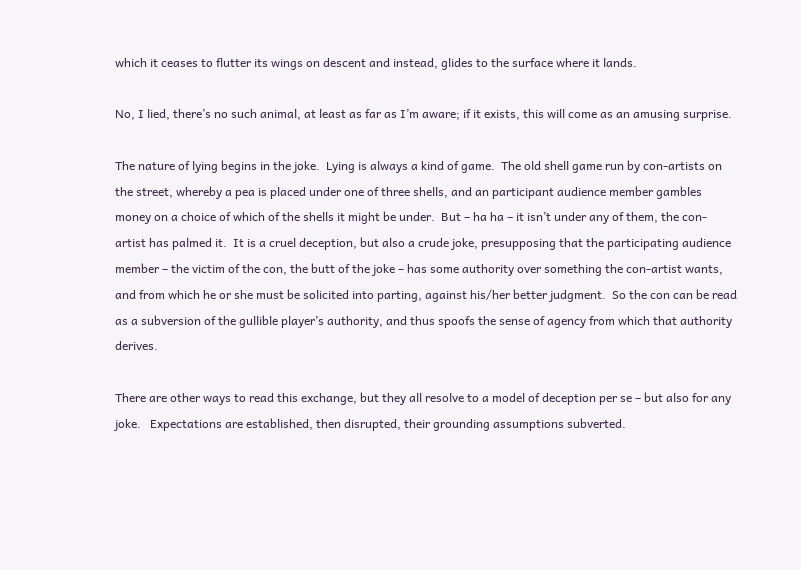which it ceases to flutter its wings on descent and instead, glides to the surface where it lands.

No, I lied, there’s no such animal, at least as far as I’m aware; if it exists, this will come as an amusing surprise.

The nature of lying begins in the joke.  Lying is always a kind of game.  The old shell game run by con-artists on the street, whereby a pea is placed under one of three shells, and an participant audience member gambles money on a choice of which of the shells it might be under.  But – ha ha – it isn’t under any of them, the con-artist has palmed it.  It is a cruel deception, but also a crude joke, presupposing that the participating audience member – the victim of the con, the butt of the joke – has some authority over something the con-artist wants, and from which he or she must be solicited into parting, against his/her better judgment.  So the con can be read as a subversion of the gullible player’s authority, and thus spoofs the sense of agency from which that authority derives.

There are other ways to read this exchange, but they all resolve to a model of deception per se – but also for any joke.   Expectations are established, then disrupted, their grounding assumptions subverted.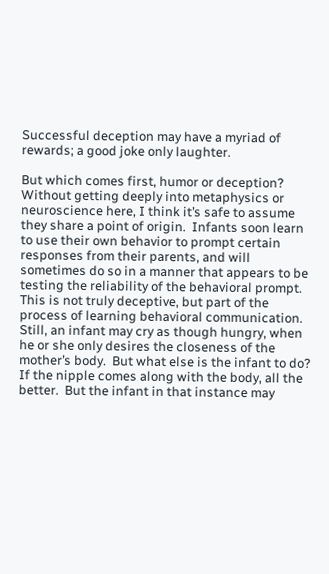Successful deception may have a myriad of rewards; a good joke only laughter.

But which comes first, humor or deception?  Without getting deeply into metaphysics or neuroscience here, I think it’s safe to assume they share a point of origin.  Infants soon learn to use their own behavior to prompt certain responses from their parents, and will sometimes do so in a manner that appears to be testing the reliability of the behavioral prompt.  This is not truly deceptive, but part of the process of learning behavioral communication.  Still, an infant may cry as though hungry, when he or she only desires the closeness of the mother’s body.  But what else is the infant to do?  If the nipple comes along with the body, all the better.  But the infant in that instance may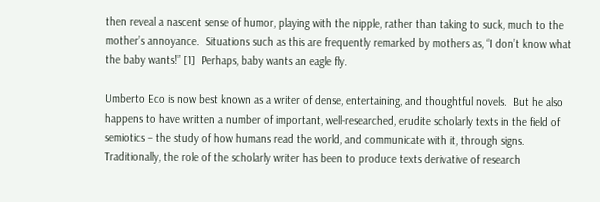then reveal a nascent sense of humor, playing with the nipple, rather than taking to suck, much to the mother’s annoyance.  Situations such as this are frequently remarked by mothers as, “I don’t know what the baby wants!” [1]  Perhaps, baby wants an eagle fly.

Umberto Eco is now best known as a writer of dense, entertaining, and thoughtful novels.  But he also happens to have written a number of important, well-researched, erudite scholarly texts in the field of semiotics – the study of how humans read the world, and communicate with it, through signs.  Traditionally, the role of the scholarly writer has been to produce texts derivative of research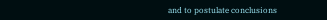and to postulate conclusions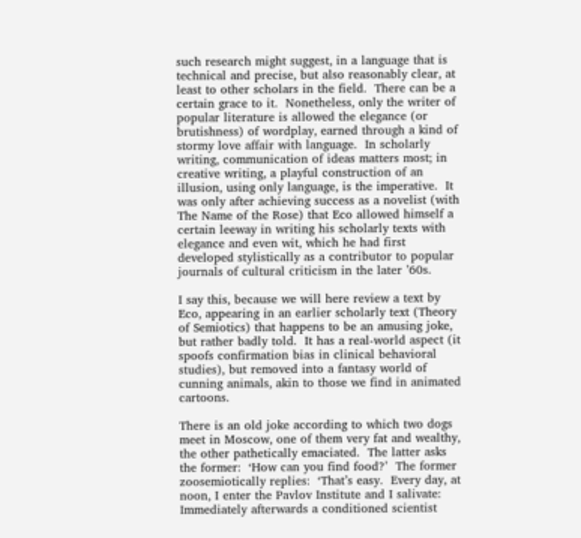such research might suggest, in a language that is technical and precise, but also reasonably clear, at least to other scholars in the field.  There can be a certain grace to it.  Nonetheless, only the writer of popular literature is allowed the elegance (or brutishness) of wordplay, earned through a kind of stormy love affair with language.  In scholarly writing, communication of ideas matters most; in creative writing, a playful construction of an illusion, using only language, is the imperative.  It was only after achieving success as a novelist (with The Name of the Rose) that Eco allowed himself a certain leeway in writing his scholarly texts with elegance and even wit, which he had first developed stylistically as a contributor to popular journals of cultural criticism in the later ’60s.

I say this, because we will here review a text by Eco, appearing in an earlier scholarly text (Theory of Semiotics) that happens to be an amusing joke, but rather badly told.  It has a real-world aspect (it spoofs confirmation bias in clinical behavioral studies), but removed into a fantasy world of cunning animals, akin to those we find in animated cartoons.

There is an old joke according to which two dogs meet in Moscow, one of them very fat and wealthy, the other pathetically emaciated.  The latter asks the former:  ‘How can you find food?’  The former zoosemiotically replies:  ‘That’s easy.  Every day, at noon, I enter the Pavlov Institute and I salivate: Immediately afterwards a conditioned scientist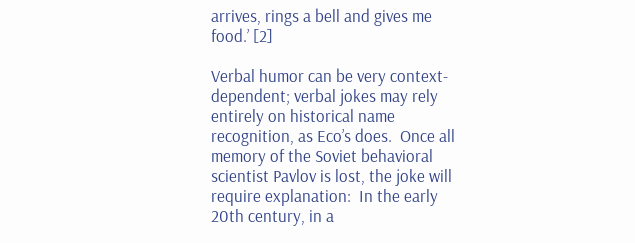arrives, rings a bell and gives me food.’ [2]

Verbal humor can be very context-dependent; verbal jokes may rely entirely on historical name recognition, as Eco’s does.  Once all memory of the Soviet behavioral scientist Pavlov is lost, the joke will require explanation:  In the early 20th century, in a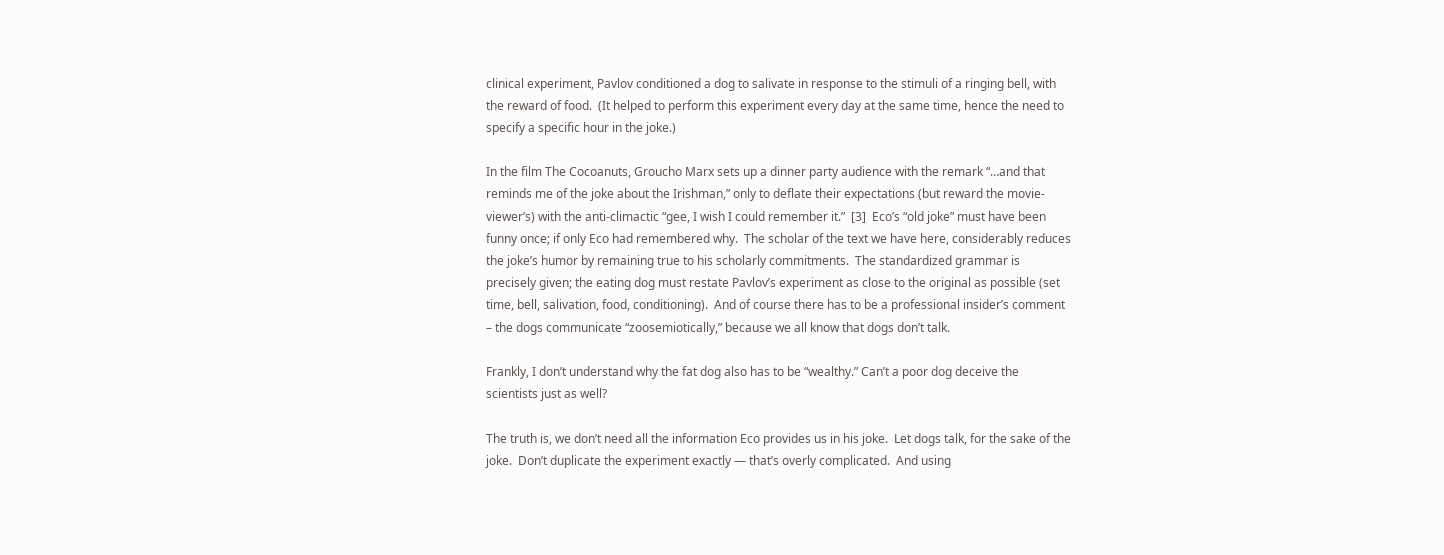clinical experiment, Pavlov conditioned a dog to salivate in response to the stimuli of a ringing bell, with the reward of food.  (It helped to perform this experiment every day at the same time, hence the need to specify a specific hour in the joke.)

In the film The Cocoanuts, Groucho Marx sets up a dinner party audience with the remark “…and that reminds me of the joke about the Irishman,” only to deflate their expectations (but reward the movie-viewer’s) with the anti-climactic “gee, I wish I could remember it.”  [3]  Eco’s “old joke” must have been funny once; if only Eco had remembered why.  The scholar of the text we have here, considerably reduces the joke’s humor by remaining true to his scholarly commitments.  The standardized grammar is precisely given; the eating dog must restate Pavlov’s experiment as close to the original as possible (set time, bell, salivation, food, conditioning).  And of course there has to be a professional insider’s comment – the dogs communicate “zoosemiotically,” because we all know that dogs don’t talk.

Frankly, I don’t understand why the fat dog also has to be “wealthy.” Can’t a poor dog deceive the scientists just as well?

The truth is, we don’t need all the information Eco provides us in his joke.  Let dogs talk, for the sake of the joke.  Don’t duplicate the experiment exactly — that’s overly complicated.  And using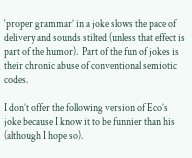‘proper grammar’ in a joke slows the pace of delivery and sounds stilted (unless that effect is part of the humor).  Part of the fun of jokes is their chronic abuse of conventional semiotic codes.

I don’t offer the following version of Eco’s joke because I know it to be funnier than his (although I hope so).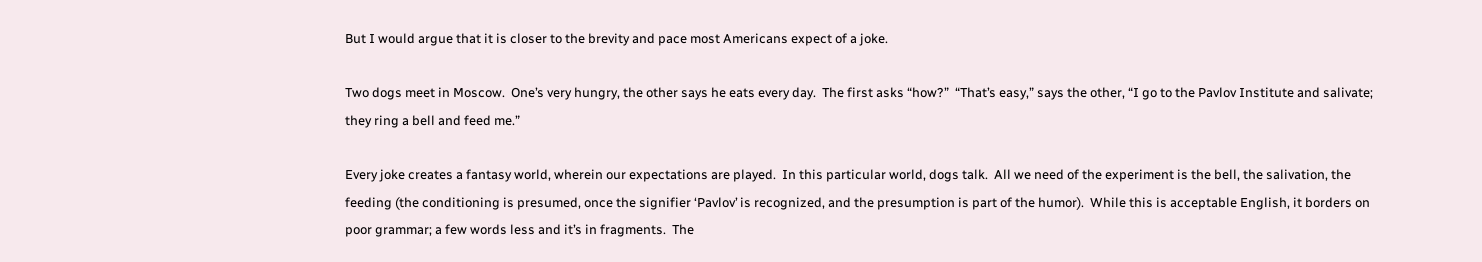But I would argue that it is closer to the brevity and pace most Americans expect of a joke.

Two dogs meet in Moscow.  One’s very hungry, the other says he eats every day.  The first asks “how?”  “That’s easy,” says the other, “I go to the Pavlov Institute and salivate; they ring a bell and feed me.”

Every joke creates a fantasy world, wherein our expectations are played.  In this particular world, dogs talk.  All we need of the experiment is the bell, the salivation, the feeding (the conditioning is presumed, once the signifier ‘Pavlov’ is recognized, and the presumption is part of the humor).  While this is acceptable English, it borders on poor grammar; a few words less and it’s in fragments.  The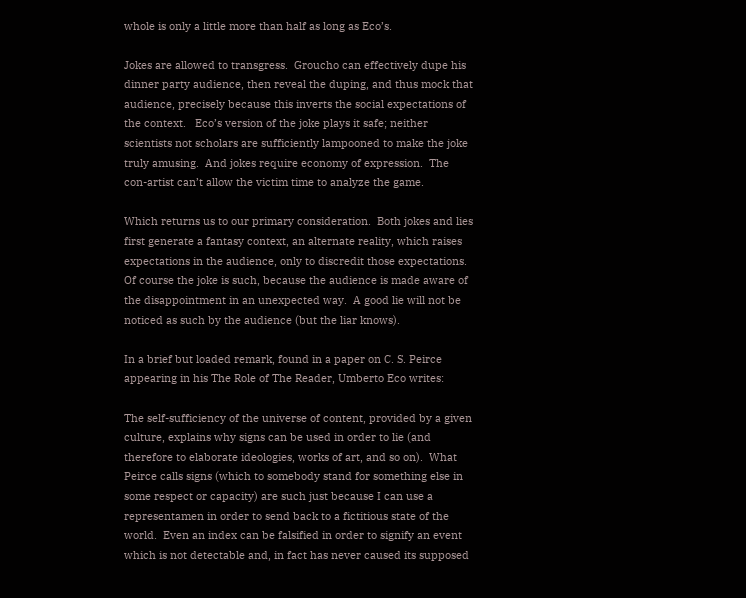whole is only a little more than half as long as Eco’s.

Jokes are allowed to transgress.  Groucho can effectively dupe his dinner party audience, then reveal the duping, and thus mock that audience, precisely because this inverts the social expectations of the context.   Eco’s version of the joke plays it safe; neither scientists not scholars are sufficiently lampooned to make the joke truly amusing.  And jokes require economy of expression.  The con-artist can’t allow the victim time to analyze the game.

Which returns us to our primary consideration.  Both jokes and lies first generate a fantasy context, an alternate reality, which raises expectations in the audience, only to discredit those expectations.  Of course the joke is such, because the audience is made aware of the disappointment in an unexpected way.  A good lie will not be noticed as such by the audience (but the liar knows).

In a brief but loaded remark, found in a paper on C. S. Peirce appearing in his The Role of The Reader, Umberto Eco writes:

The self-sufficiency of the universe of content, provided by a given culture, explains why signs can be used in order to lie (and therefore to elaborate ideologies, works of art, and so on).  What Peirce calls signs (which to somebody stand for something else in some respect or capacity) are such just because I can use a representamen in order to send back to a fictitious state of the world.  Even an index can be falsified in order to signify an event which is not detectable and, in fact has never caused its supposed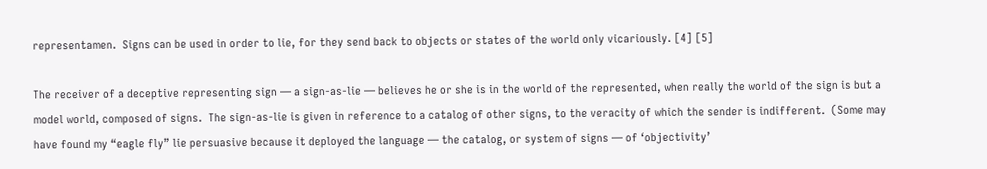representamen.  Signs can be used in order to lie, for they send back to objects or states of the world only vicariously. [4] [5]

The receiver of a deceptive representing sign — a sign-as-lie — believes he or she is in the world of the represented, when really the world of the sign is but a model world, composed of signs.  The sign-as-lie is given in reference to a catalog of other signs, to the veracity of which the sender is indifferent.  (Some may have found my “eagle fly” lie persuasive because it deployed the language — the catalog, or system of signs — of ‘objectivity’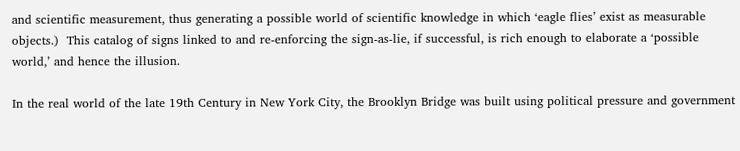and scientific measurement, thus generating a possible world of scientific knowledge in which ‘eagle flies’ exist as measurable objects.)  This catalog of signs linked to and re-enforcing the sign-as-lie, if successful, is rich enough to elaborate a ‘possible world,’ and hence the illusion.

In the real world of the late 19th Century in New York City, the Brooklyn Bridge was built using political pressure and government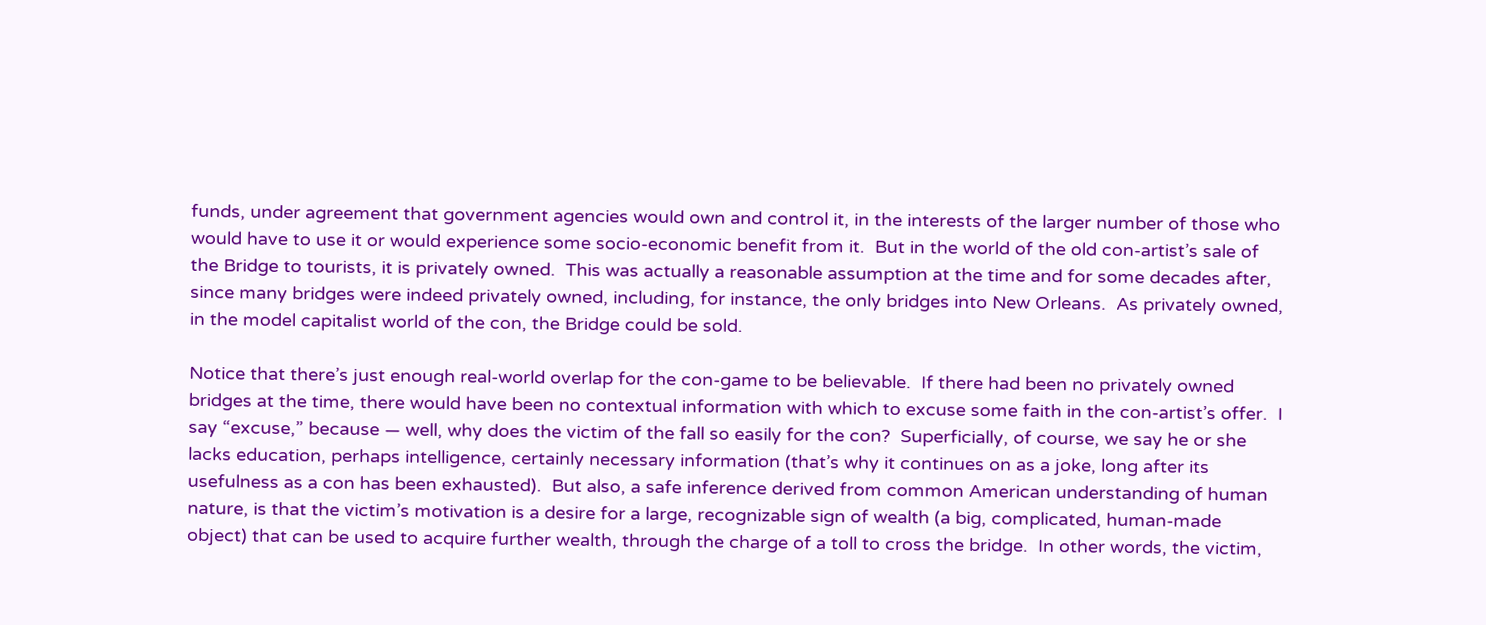funds, under agreement that government agencies would own and control it, in the interests of the larger number of those who would have to use it or would experience some socio-economic benefit from it.  But in the world of the old con-artist’s sale of the Bridge to tourists, it is privately owned.  This was actually a reasonable assumption at the time and for some decades after, since many bridges were indeed privately owned, including, for instance, the only bridges into New Orleans.  As privately owned, in the model capitalist world of the con, the Bridge could be sold.

Notice that there’s just enough real-world overlap for the con-game to be believable.  If there had been no privately owned bridges at the time, there would have been no contextual information with which to excuse some faith in the con-artist’s offer.  I say “excuse,” because — well, why does the victim of the fall so easily for the con?  Superficially, of course, we say he or she lacks education, perhaps intelligence, certainly necessary information (that’s why it continues on as a joke, long after its usefulness as a con has been exhausted).  But also, a safe inference derived from common American understanding of human nature, is that the victim’s motivation is a desire for a large, recognizable sign of wealth (a big, complicated, human-made object) that can be used to acquire further wealth, through the charge of a toll to cross the bridge.  In other words, the victim,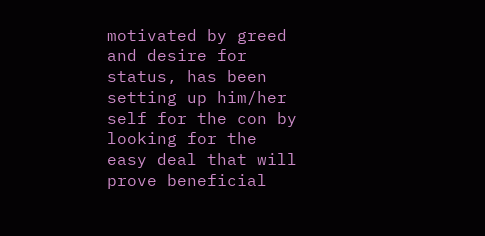motivated by greed and desire for status, has been setting up him/her self for the con by looking for the easy deal that will prove beneficial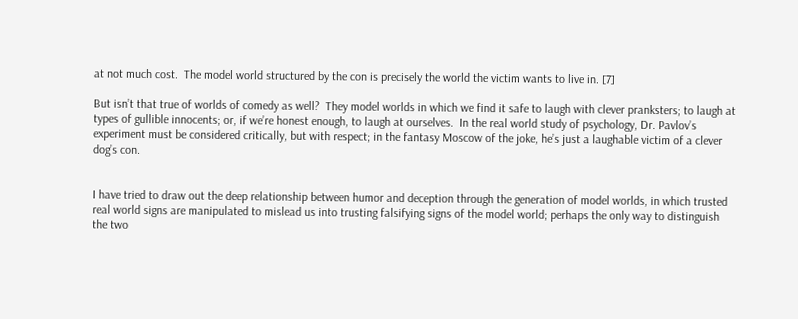at not much cost.  The model world structured by the con is precisely the world the victim wants to live in. [7]

But isn’t that true of worlds of comedy as well?  They model worlds in which we find it safe to laugh with clever pranksters; to laugh at types of gullible innocents; or, if we’re honest enough, to laugh at ourselves.  In the real world study of psychology, Dr. Pavlov’s experiment must be considered critically, but with respect; in the fantasy Moscow of the joke, he’s just a laughable victim of a clever dog’s con.


I have tried to draw out the deep relationship between humor and deception through the generation of model worlds, in which trusted real world signs are manipulated to mislead us into trusting falsifying signs of the model world; perhaps the only way to distinguish the two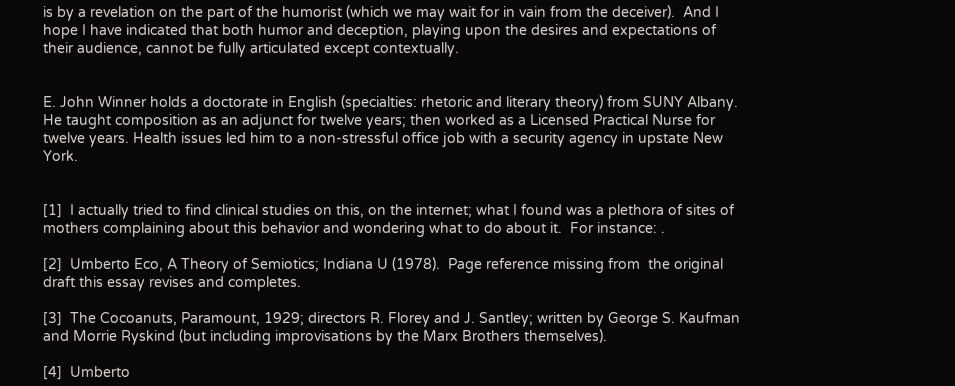is by a revelation on the part of the humorist (which we may wait for in vain from the deceiver).  And I hope I have indicated that both humor and deception, playing upon the desires and expectations of their audience, cannot be fully articulated except contextually.


E. John Winner holds a doctorate in English (specialties: rhetoric and literary theory) from SUNY Albany. He taught composition as an adjunct for twelve years; then worked as a Licensed Practical Nurse for twelve years. Health issues led him to a non-stressful office job with a security agency in upstate New York.


[1]  I actually tried to find clinical studies on this, on the internet; what I found was a plethora of sites of mothers complaining about this behavior and wondering what to do about it.  For instance: .

[2]  Umberto Eco, A Theory of Semiotics; Indiana U (1978).  Page reference missing from  the original draft this essay revises and completes.

[3]  The Cocoanuts, Paramount, 1929; directors R. Florey and J. Santley; written by George S. Kaufman and Morrie Ryskind (but including improvisations by the Marx Brothers themselves).

[4]  Umberto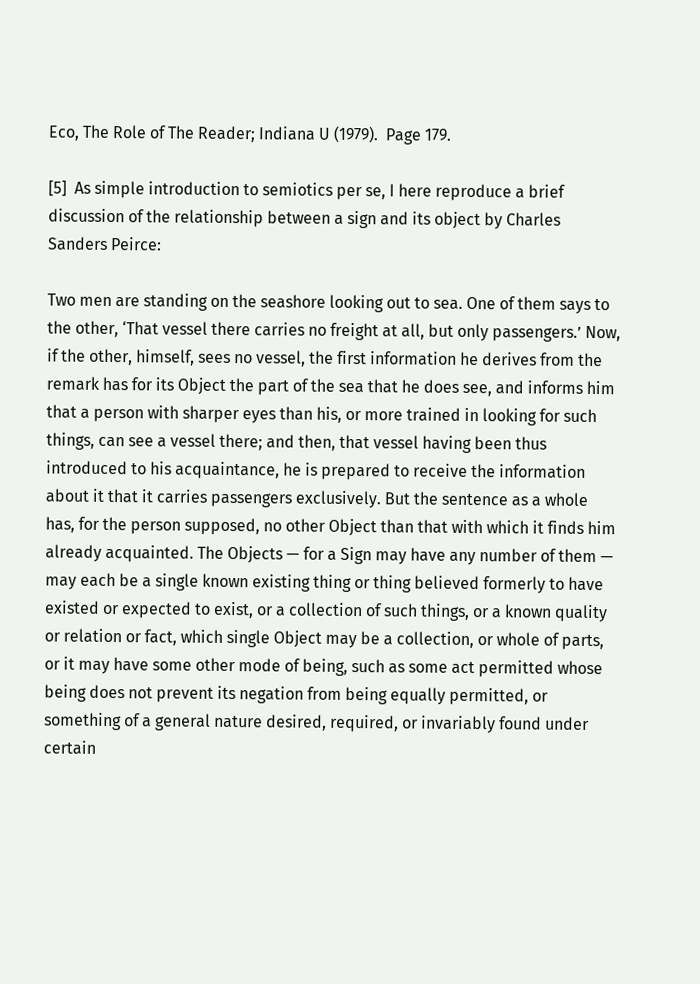Eco, The Role of The Reader; Indiana U (1979).  Page 179.

[5]  As simple introduction to semiotics per se, I here reproduce a brief discussion of the relationship between a sign and its object by Charles Sanders Peirce:

Two men are standing on the seashore looking out to sea. One of them says to the other, ‘That vessel there carries no freight at all, but only passengers.’ Now, if the other, himself, sees no vessel, the first information he derives from the remark has for its Object the part of the sea that he does see, and informs him that a person with sharper eyes than his, or more trained in looking for such things, can see a vessel there; and then, that vessel having been thus introduced to his acquaintance, he is prepared to receive the information about it that it carries passengers exclusively. But the sentence as a whole has, for the person supposed, no other Object than that with which it finds him already acquainted. The Objects — for a Sign may have any number of them — may each be a single known existing thing or thing believed formerly to have existed or expected to exist, or a collection of such things, or a known quality or relation or fact, which single Object may be a collection, or whole of parts, or it may have some other mode of being, such as some act permitted whose being does not prevent its negation from being equally permitted, or something of a general nature desired, required, or invariably found under certain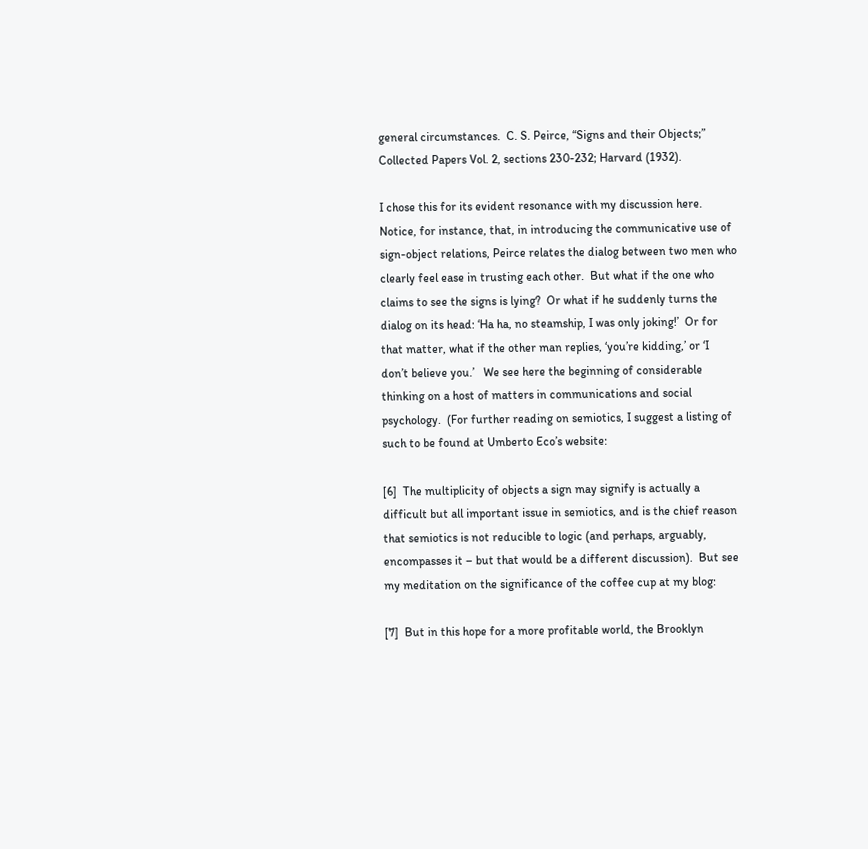general circumstances.  C. S. Peirce, “Signs and their Objects;” Collected Papers Vol. 2, sections 230-232; Harvard (1932).

I chose this for its evident resonance with my discussion here.  Notice, for instance, that, in introducing the communicative use of sign-object relations, Peirce relates the dialog between two men who clearly feel ease in trusting each other.  But what if the one who claims to see the signs is lying?  Or what if he suddenly turns the dialog on its head: ‘Ha ha, no steamship, I was only joking!’  Or for that matter, what if the other man replies, ‘you’re kidding,’ or ‘I don’t believe you.’   We see here the beginning of considerable thinking on a host of matters in communications and social psychology.  (For further reading on semiotics, I suggest a listing of such to be found at Umberto Eco’s website:

[6]  The multiplicity of objects a sign may signify is actually a difficult but all important issue in semiotics, and is the chief reason that semiotics is not reducible to logic (and perhaps, arguably, encompasses it – but that would be a different discussion).  But see my meditation on the significance of the coffee cup at my blog:

[7]  But in this hope for a more profitable world, the Brooklyn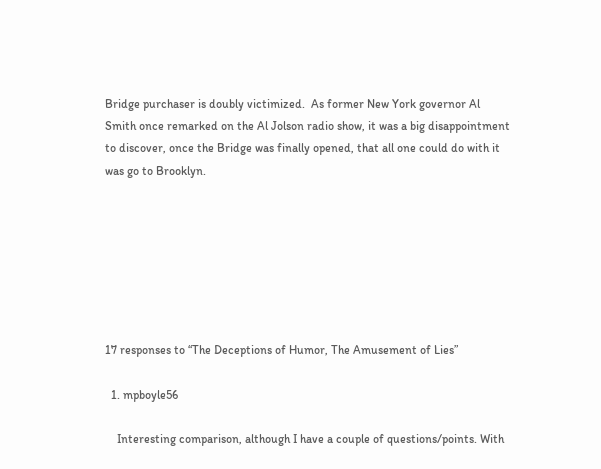Bridge purchaser is doubly victimized.  As former New York governor Al Smith once remarked on the Al Jolson radio show, it was a big disappointment to discover, once the Bridge was finally opened, that all one could do with it was go to Brooklyn.







17 responses to “The Deceptions of Humor, The Amusement of Lies”

  1. mpboyle56

    Interesting comparison, although I have a couple of questions/points. With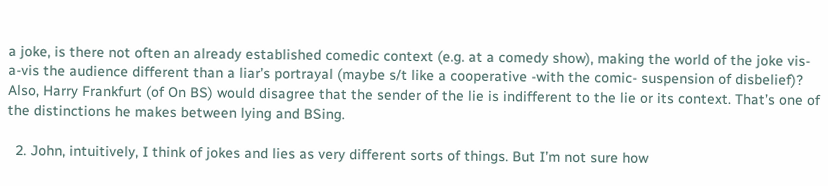a joke, is there not often an already established comedic context (e.g. at a comedy show), making the world of the joke vis-a-vis the audience different than a liar’s portrayal (maybe s/t like a cooperative -with the comic- suspension of disbelief)? Also, Harry Frankfurt (of On BS) would disagree that the sender of the lie is indifferent to the lie or its context. That’s one of the distinctions he makes between lying and BSing.

  2. John, intuitively, I think of jokes and lies as very different sorts of things. But I’m not sure how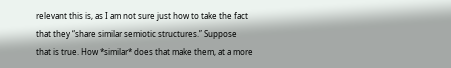relevant this is, as I am not sure just how to take the fact that they “share similar semiotic structures.” Suppose that is true. How *similar* does that make them, at a more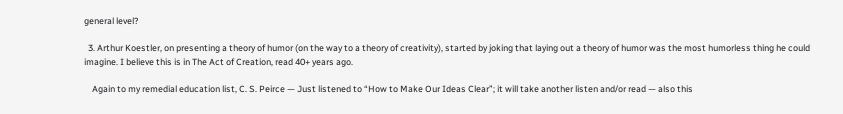general level?

  3. Arthur Koestler, on presenting a theory of humor (on the way to a theory of creativity), started by joking that laying out a theory of humor was the most humorless thing he could imagine. I believe this is in The Act of Creation, read 40+ years ago.

    Again to my remedial education list, C. S. Peirce — Just listened to “How to Make Our Ideas Clear”; it will take another listen and/or read — also this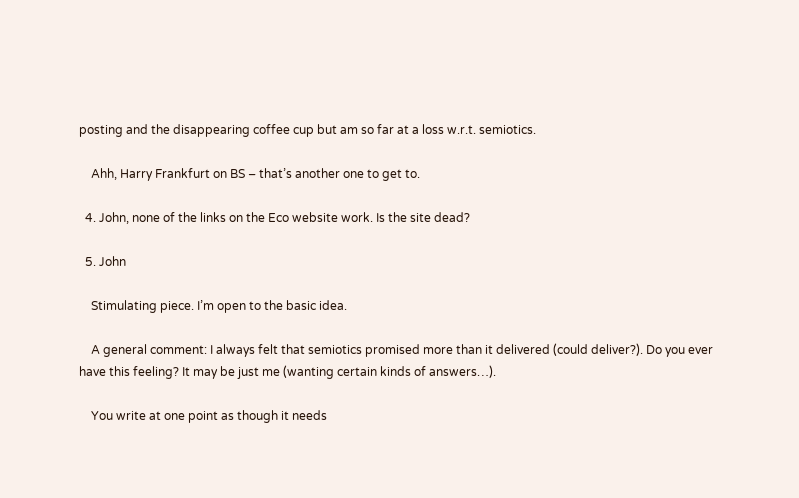posting and the disappearing coffee cup but am so far at a loss w.r.t. semiotics.

    Ahh, Harry Frankfurt on BS – that’s another one to get to.

  4. John, none of the links on the Eco website work. Is the site dead?

  5. John

    Stimulating piece. I’m open to the basic idea.

    A general comment: I always felt that semiotics promised more than it delivered (could deliver?). Do you ever have this feeling? It may be just me (wanting certain kinds of answers…).

    You write at one point as though it needs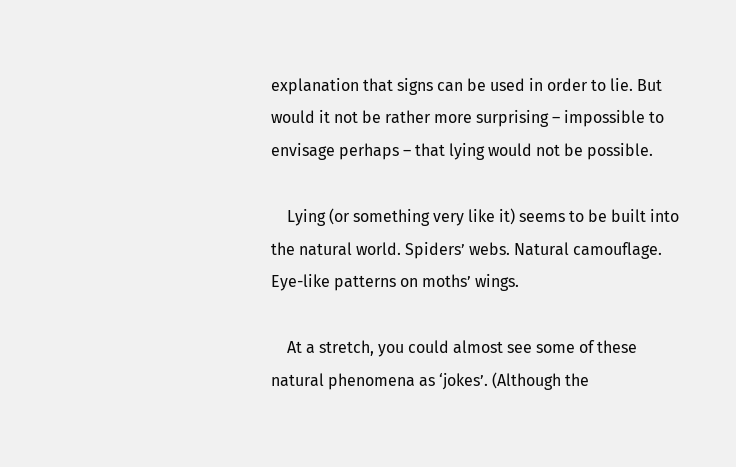explanation that signs can be used in order to lie. But would it not be rather more surprising – impossible to envisage perhaps – that lying would not be possible.

    Lying (or something very like it) seems to be built into the natural world. Spiders’ webs. Natural camouflage. Eye-like patterns on moths’ wings.

    At a stretch, you could almost see some of these natural phenomena as ‘jokes’. (Although the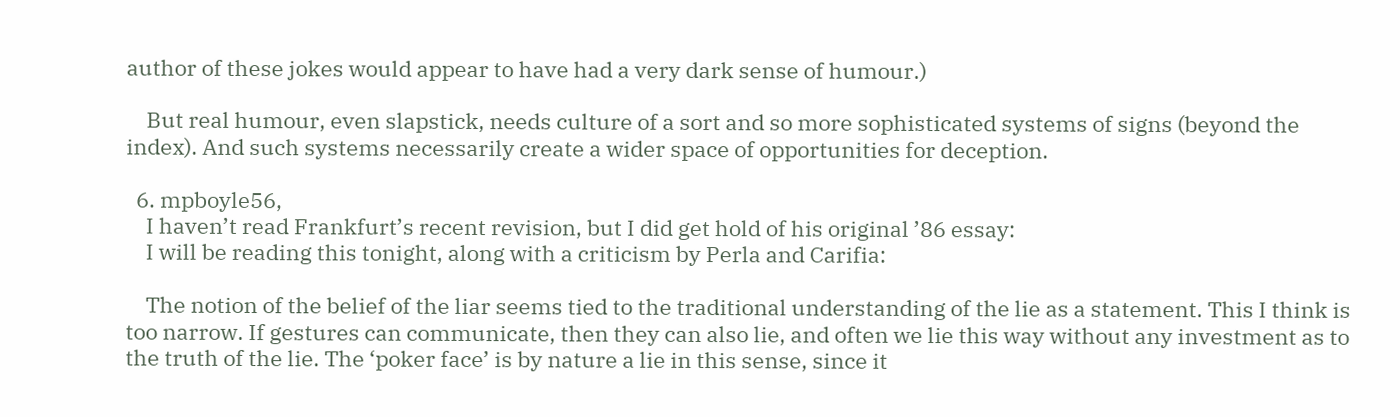author of these jokes would appear to have had a very dark sense of humour.)

    But real humour, even slapstick, needs culture of a sort and so more sophisticated systems of signs (beyond the index). And such systems necessarily create a wider space of opportunities for deception.

  6. mpboyle56,
    I haven’t read Frankfurt’s recent revision, but I did get hold of his original ’86 essay:
    I will be reading this tonight, along with a criticism by Perla and Carifia:

    The notion of the belief of the liar seems tied to the traditional understanding of the lie as a statement. This I think is too narrow. If gestures can communicate, then they can also lie, and often we lie this way without any investment as to the truth of the lie. The ‘poker face’ is by nature a lie in this sense, since it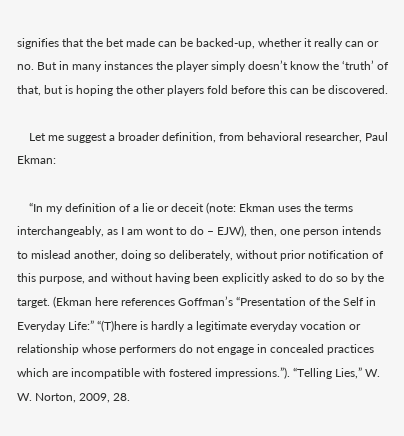signifies that the bet made can be backed-up, whether it really can or no. But in many instances the player simply doesn’t know the ‘truth’ of that, but is hoping the other players fold before this can be discovered.

    Let me suggest a broader definition, from behavioral researcher, Paul Ekman:

    “In my definition of a lie or deceit (note: Ekman uses the terms interchangeably, as I am wont to do – EJW), then, one person intends to mislead another, doing so deliberately, without prior notification of this purpose, and without having been explicitly asked to do so by the target. (Ekman here references Goffman’s “Presentation of the Self in Everyday Life:” “(T)here is hardly a legitimate everyday vocation or relationship whose performers do not engage in concealed practices which are incompatible with fostered impressions.”). “Telling Lies,” W. W. Norton, 2009, 28.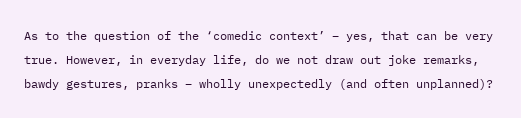As to the question of the ‘comedic context’ – yes, that can be very true. However, in everyday life, do we not draw out joke remarks, bawdy gestures, pranks – wholly unexpectedly (and often unplanned)?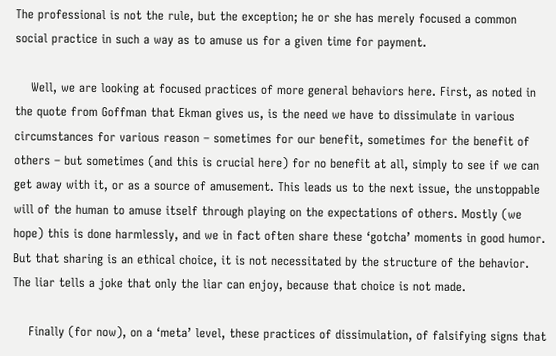The professional is not the rule, but the exception; he or she has merely focused a common social practice in such a way as to amuse us for a given time for payment.

    Well, we are looking at focused practices of more general behaviors here. First, as noted in the quote from Goffman that Ekman gives us, is the need we have to dissimulate in various circumstances for various reason – sometimes for our benefit, sometimes for the benefit of others – but sometimes (and this is crucial here) for no benefit at all, simply to see if we can get away with it, or as a source of amusement. This leads us to the next issue, the unstoppable will of the human to amuse itself through playing on the expectations of others. Mostly (we hope) this is done harmlessly, and we in fact often share these ‘gotcha’ moments in good humor. But that sharing is an ethical choice, it is not necessitated by the structure of the behavior. The liar tells a joke that only the liar can enjoy, because that choice is not made.

    Finally (for now), on a ‘meta’ level, these practices of dissimulation, of falsifying signs that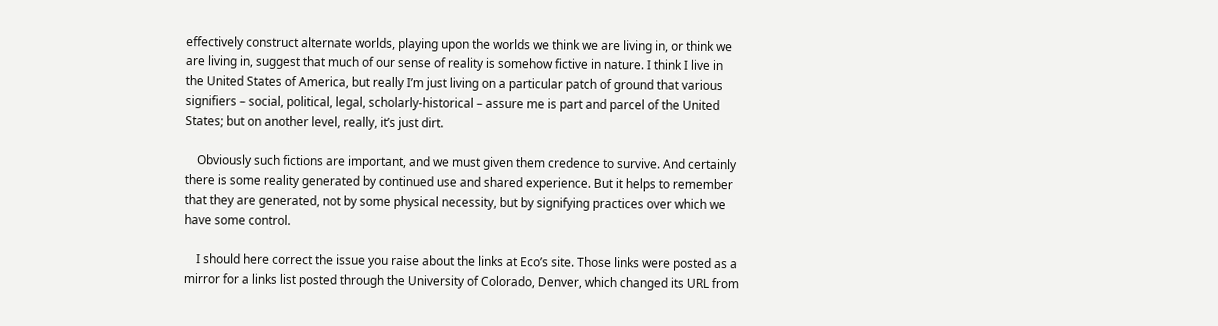effectively construct alternate worlds, playing upon the worlds we think we are living in, or think we are living in, suggest that much of our sense of reality is somehow fictive in nature. I think I live in the United States of America, but really I’m just living on a particular patch of ground that various signifiers – social, political, legal, scholarly-historical – assure me is part and parcel of the United States; but on another level, really, it’s just dirt.

    Obviously such fictions are important, and we must given them credence to survive. And certainly there is some reality generated by continued use and shared experience. But it helps to remember that they are generated, not by some physical necessity, but by signifying practices over which we have some control.

    I should here correct the issue you raise about the links at Eco’s site. Those links were posted as a mirror for a links list posted through the University of Colorado, Denver, which changed its URL from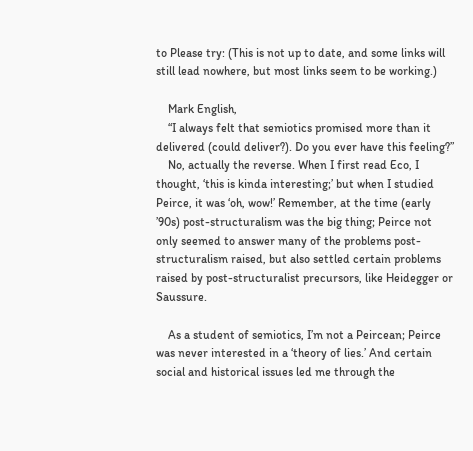to Please try: (This is not up to date, and some links will still lead nowhere, but most links seem to be working.)

    Mark English,
    “I always felt that semiotics promised more than it delivered (could deliver?). Do you ever have this feeling?”
    No, actually the reverse. When I first read Eco, I thought, ‘this is kinda interesting;’ but when I studied Peirce, it was ‘oh, wow!’ Remember, at the time (early ’90s) post-structuralism was the big thing; Peirce not only seemed to answer many of the problems post-structuralism raised, but also settled certain problems raised by post-structuralist precursors, like Heidegger or Saussure.

    As a student of semiotics, I’m not a Peircean; Peirce was never interested in a ‘theory of lies.’ And certain social and historical issues led me through the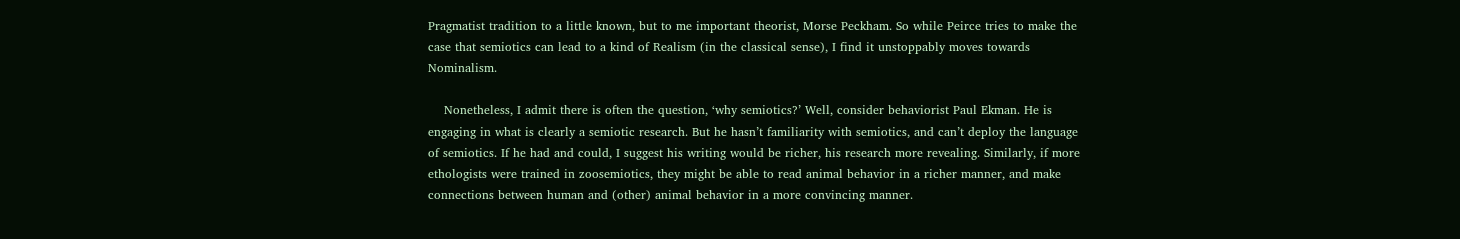Pragmatist tradition to a little known, but to me important theorist, Morse Peckham. So while Peirce tries to make the case that semiotics can lead to a kind of Realism (in the classical sense), I find it unstoppably moves towards Nominalism.

    Nonetheless, I admit there is often the question, ‘why semiotics?’ Well, consider behaviorist Paul Ekman. He is engaging in what is clearly a semiotic research. But he hasn’t familiarity with semiotics, and can’t deploy the language of semiotics. If he had and could, I suggest his writing would be richer, his research more revealing. Similarly, if more ethologists were trained in zoosemiotics, they might be able to read animal behavior in a richer manner, and make connections between human and (other) animal behavior in a more convincing manner.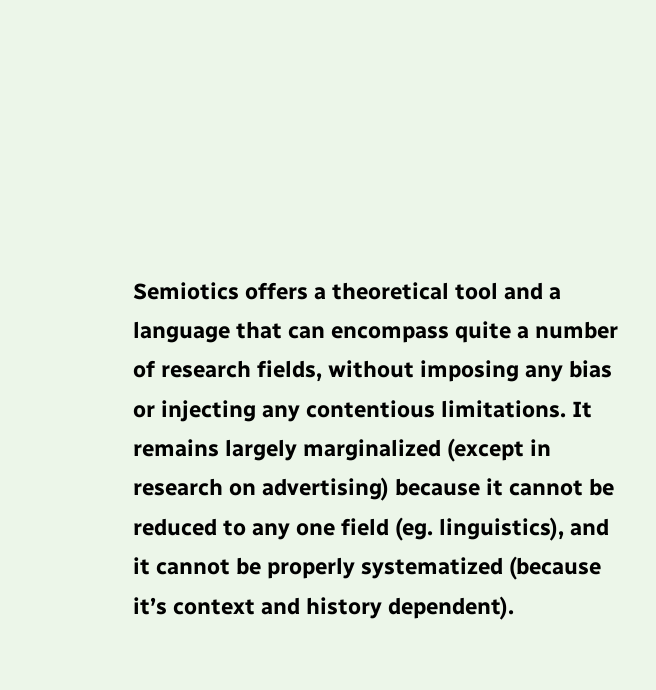Semiotics offers a theoretical tool and a language that can encompass quite a number of research fields, without imposing any bias or injecting any contentious limitations. It remains largely marginalized (except in research on advertising) because it cannot be reduced to any one field (eg. linguistics), and it cannot be properly systematized (because it’s context and history dependent).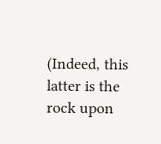(Indeed, this latter is the rock upon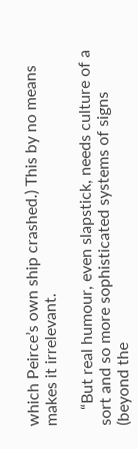which Peirce’s own ship crashed.) This by no means makes it irrelevant.

    “But real humour, even slapstick, needs culture of a sort and so more sophisticated systems of signs (beyond the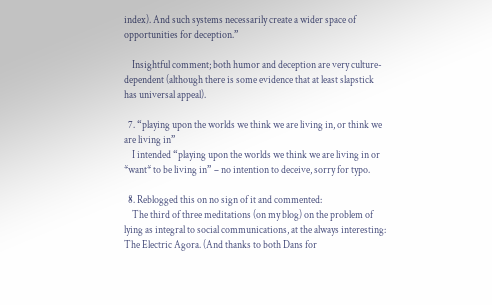index). And such systems necessarily create a wider space of opportunities for deception.”

    Insightful comment; both humor and deception are very culture-dependent (although there is some evidence that at least slapstick has universal appeal).

  7. “playing upon the worlds we think we are living in, or think we are living in”
    I intended “playing upon the worlds we think we are living in or *want* to be living in” – no intention to deceive, sorry for typo.

  8. Reblogged this on no sign of it and commented:
    The third of three meditations (on my blog) on the problem of lying as integral to social communications, at the always interesting: The Electric Agora. (And thanks to both Dans for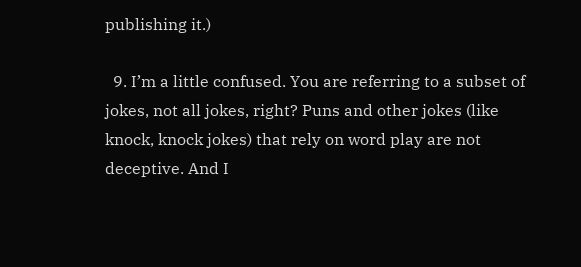publishing it.)

  9. I’m a little confused. You are referring to a subset of jokes, not all jokes, right? Puns and other jokes (like knock, knock jokes) that rely on word play are not deceptive. And I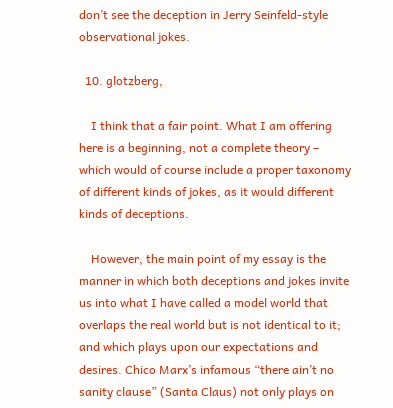don’t see the deception in Jerry Seinfeld-style observational jokes.

  10. glotzberg,

    I think that a fair point. What I am offering here is a beginning, not a complete theory – which would of course include a proper taxonomy of different kinds of jokes, as it would different kinds of deceptions.

    However, the main point of my essay is the manner in which both deceptions and jokes invite us into what I have called a model world that overlaps the real world but is not identical to it; and which plays upon our expectations and desires. Chico Marx’s infamous “there ain’t no sanity clause” (Santa Claus) not only plays on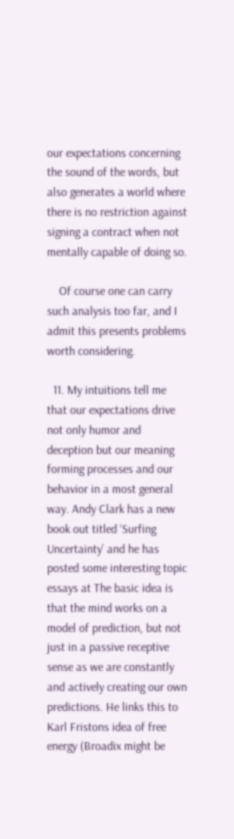our expectations concerning the sound of the words, but also generates a world where there is no restriction against signing a contract when not mentally capable of doing so.

    Of course one can carry such analysis too far, and I admit this presents problems worth considering.

  11. My intuitions tell me that our expectations drive not only humor and deception but our meaning forming processes and our behavior in a most general way. Andy Clark has a new book out titled ‘Surfing Uncertainty’ and he has posted some interesting topic essays at The basic idea is that the mind works on a model of prediction, but not just in a passive receptive sense as we are constantly and actively creating our own predictions. He links this to Karl Fristons idea of free energy (Broadix might be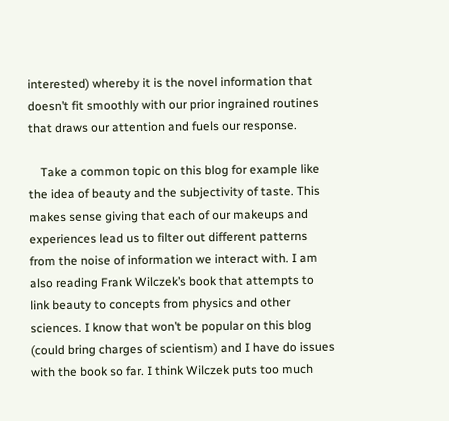interested) whereby it is the novel information that doesn’t fit smoothly with our prior ingrained routines that draws our attention and fuels our response.

    Take a common topic on this blog for example like the idea of beauty and the subjectivity of taste. This makes sense giving that each of our makeups and experiences lead us to filter out different patterns from the noise of information we interact with. I am also reading Frank Wilczek’s book that attempts to link beauty to concepts from physics and other sciences. I know that won’t be popular on this blog (could bring charges of scientism) and I have do issues with the book so far. I think Wilczek puts too much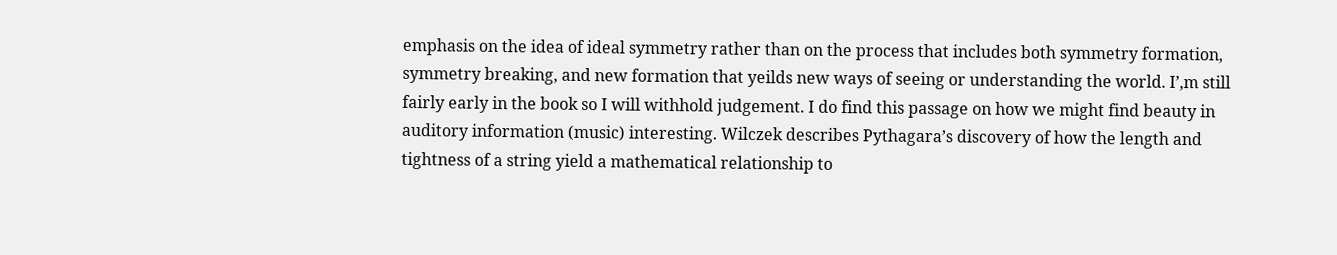emphasis on the idea of ideal symmetry rather than on the process that includes both symmetry formation, symmetry breaking, and new formation that yeilds new ways of seeing or understanding the world. I’,m still fairly early in the book so I will withhold judgement. I do find this passage on how we might find beauty in auditory information (music) interesting. Wilczek describes Pythagara’s discovery of how the length and tightness of a string yield a mathematical relationship to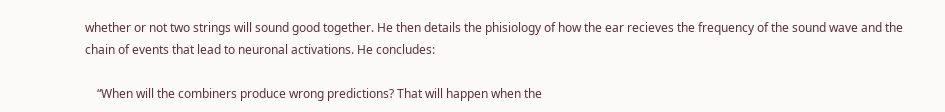whether or not two strings will sound good together. He then details the phisiology of how the ear recieves the frequency of the sound wave and the chain of events that lead to neuronal activations. He concludes:

    “When will the combiners produce wrong predictions? That will happen when the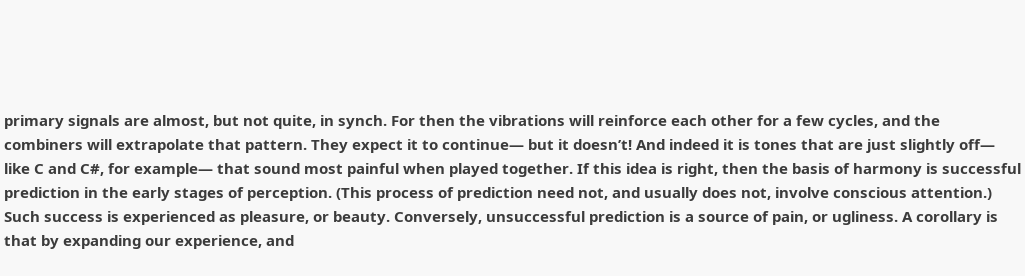primary signals are almost, but not quite, in synch. For then the vibrations will reinforce each other for a few cycles, and the combiners will extrapolate that pattern. They expect it to continue— but it doesn’t! And indeed it is tones that are just slightly off— like C and C#, for example— that sound most painful when played together. If this idea is right, then the basis of harmony is successful prediction in the early stages of perception. (This process of prediction need not, and usually does not, involve conscious attention.) Such success is experienced as pleasure, or beauty. Conversely, unsuccessful prediction is a source of pain, or ugliness. A corollary is that by expanding our experience, and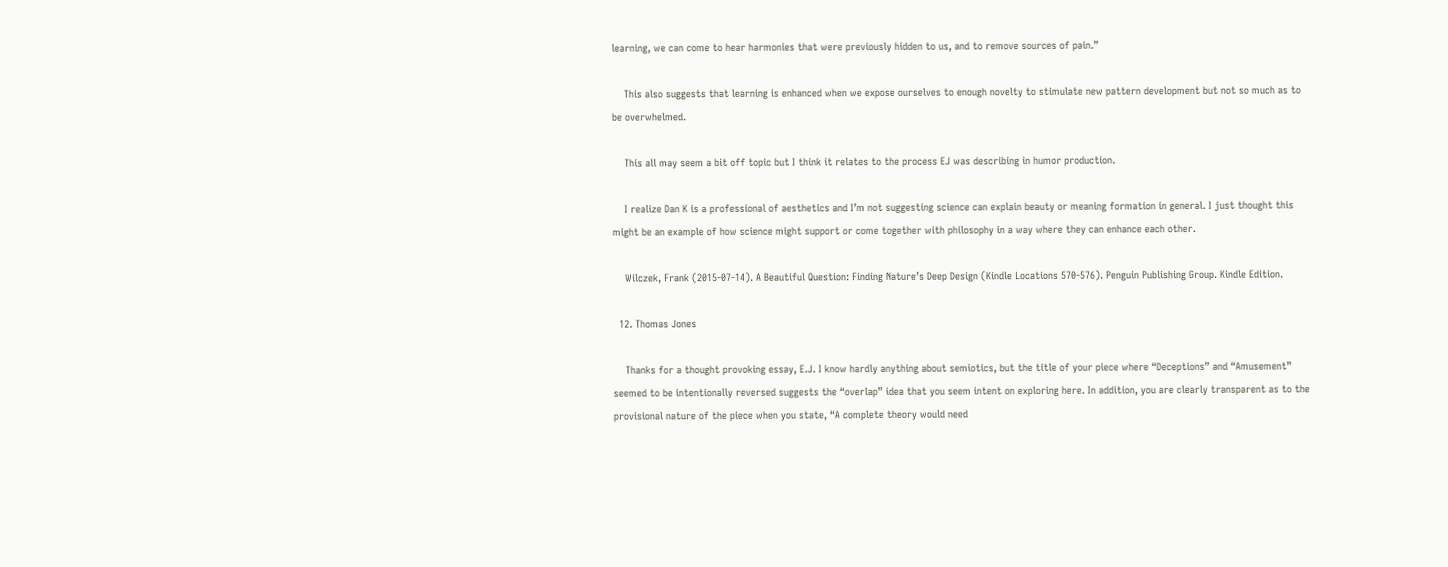learning, we can come to hear harmonies that were previously hidden to us, and to remove sources of pain.”

    This also suggests that learning is enhanced when we expose ourselves to enough novelty to stimulate new pattern development but not so much as to be overwhelmed.

    This all may seem a bit off topic but I think it relates to the process EJ was describing in humor production.

    I realize Dan K is a professional of aesthetics and I’m not suggesting science can explain beauty or meaning formation in general. I just thought this might be an example of how science might support or come together with philosophy in a way where they can enhance each other.

    Wilczek, Frank (2015-07-14). A Beautiful Question: Finding Nature’s Deep Design (Kindle Locations 570-576). Penguin Publishing Group. Kindle Edition.

  12. Thomas Jones

    Thanks for a thought provoking essay, E.J. I know hardly anything about semiotics, but the title of your piece where “Deceptions” and “Amusement” seemed to be intentionally reversed suggests the “overlap” idea that you seem intent on exploring here. In addition, you are clearly transparent as to the provisional nature of the piece when you state, “A complete theory would need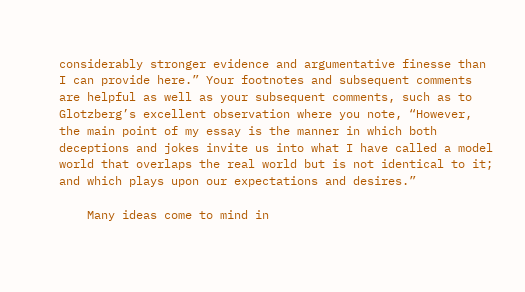considerably stronger evidence and argumentative finesse than I can provide here.” Your footnotes and subsequent comments are helpful as well as your subsequent comments, such as to Glotzberg’s excellent observation where you note, “However, the main point of my essay is the manner in which both deceptions and jokes invite us into what I have called a model world that overlaps the real world but is not identical to it; and which plays upon our expectations and desires.”

    Many ideas come to mind in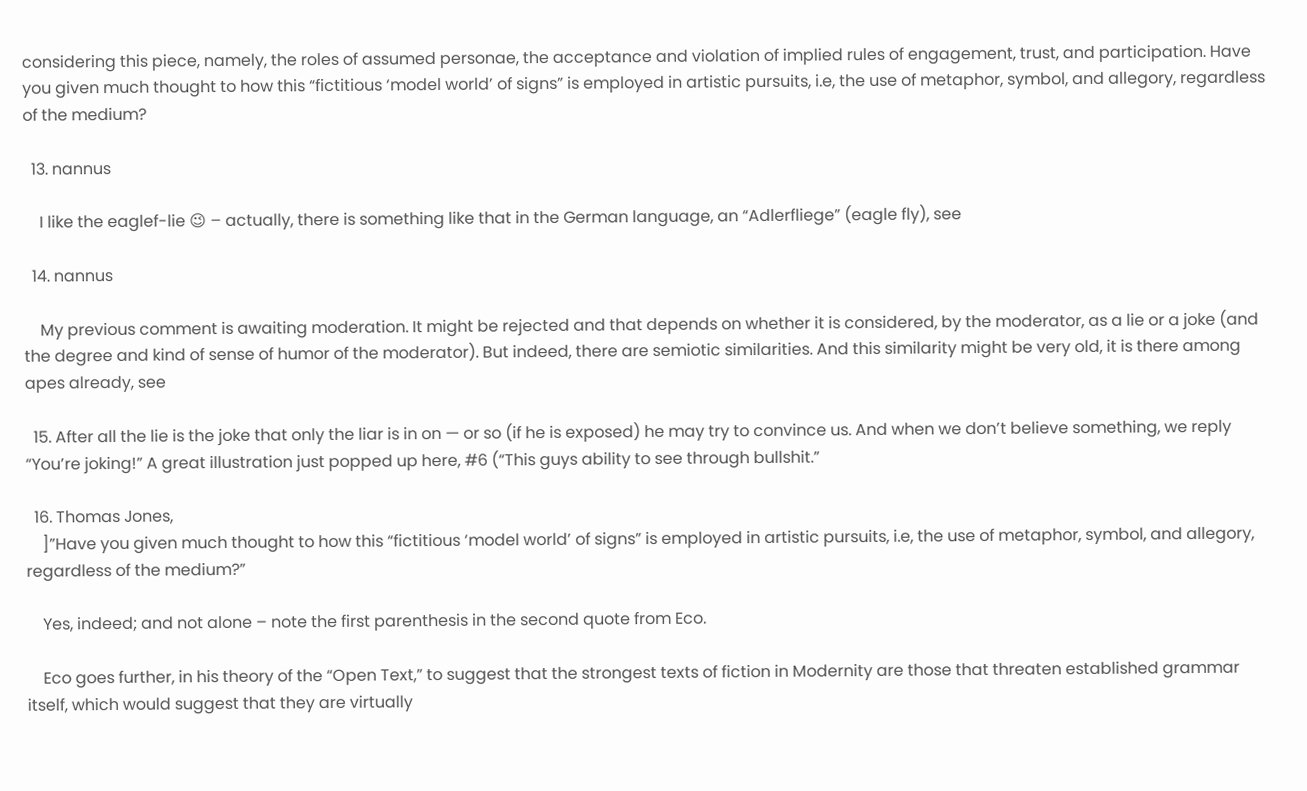considering this piece, namely, the roles of assumed personae, the acceptance and violation of implied rules of engagement, trust, and participation. Have you given much thought to how this “fictitious ‘model world’ of signs” is employed in artistic pursuits, i.e, the use of metaphor, symbol, and allegory, regardless of the medium?

  13. nannus

    I like the eaglef-lie 😉 – actually, there is something like that in the German language, an “Adlerfliege” (eagle fly), see

  14. nannus

    My previous comment is awaiting moderation. It might be rejected and that depends on whether it is considered, by the moderator, as a lie or a joke (and the degree and kind of sense of humor of the moderator). But indeed, there are semiotic similarities. And this similarity might be very old, it is there among apes already, see

  15. After all the lie is the joke that only the liar is in on — or so (if he is exposed) he may try to convince us. And when we don’t believe something, we reply “You’re joking!” A great illustration just popped up here, #6 (“This guys ability to see through bullshit.”

  16. Thomas Jones,
    ]”Have you given much thought to how this “fictitious ‘model world’ of signs” is employed in artistic pursuits, i.e, the use of metaphor, symbol, and allegory, regardless of the medium?”

    Yes, indeed; and not alone – note the first parenthesis in the second quote from Eco.

    Eco goes further, in his theory of the “Open Text,” to suggest that the strongest texts of fiction in Modernity are those that threaten established grammar itself, which would suggest that they are virtually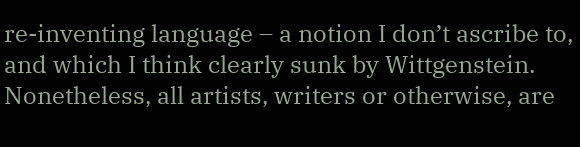re-inventing language – a notion I don’t ascribe to, and which I think clearly sunk by Wittgenstein. Nonetheless, all artists, writers or otherwise, are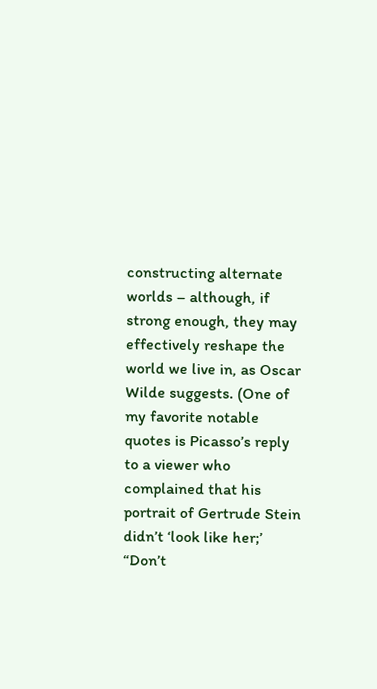constructing alternate worlds – although, if strong enough, they may effectively reshape the world we live in, as Oscar Wilde suggests. (One of my favorite notable quotes is Picasso’s reply to a viewer who complained that his portrait of Gertrude Stein didn’t ‘look like her;’ “Don’t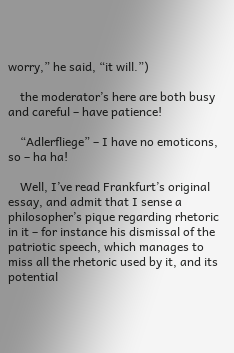worry,” he said, “it will.”)

    the moderator’s here are both busy and careful – have patience!

    “Adlerfliege” – I have no emoticons, so – ha ha!

    Well, I’ve read Frankfurt’s original essay, and admit that I sense a philosopher’s pique regarding rhetoric in it – for instance his dismissal of the patriotic speech, which manages to miss all the rhetoric used by it, and its potential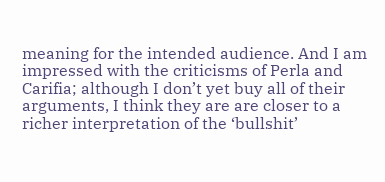meaning for the intended audience. And I am impressed with the criticisms of Perla and Carifia; although I don’t yet buy all of their arguments, I think they are are closer to a richer interpretation of the ‘bullshit’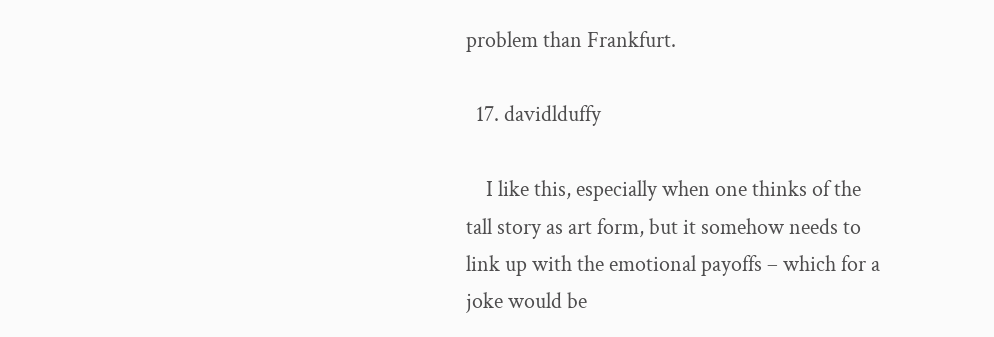problem than Frankfurt.

  17. davidlduffy

    I like this, especially when one thinks of the tall story as art form, but it somehow needs to link up with the emotional payoffs – which for a joke would be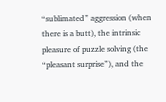“sublimated” aggression (when there is a butt), the intrinsic pleasure of puzzle solving (the “pleasant surprise”), and the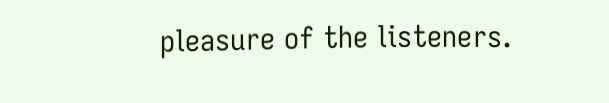pleasure of the listeners.